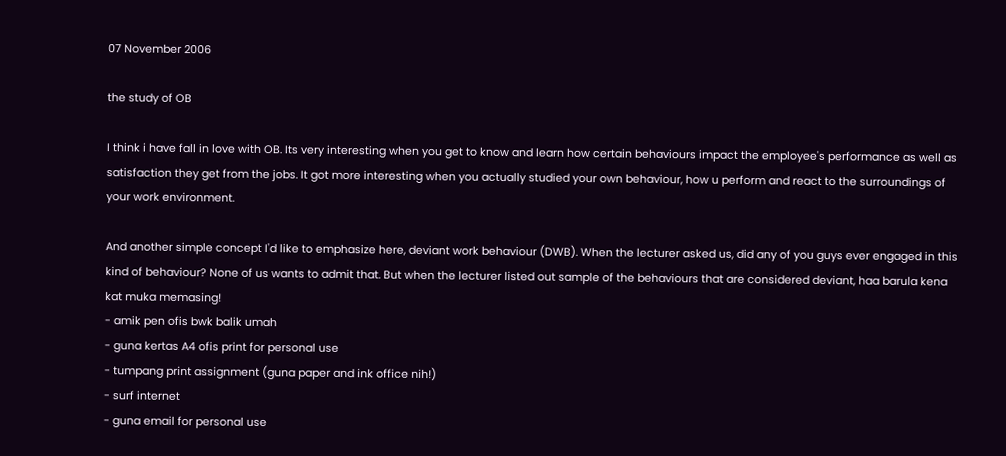07 November 2006

the study of OB

I think i have fall in love with OB. Its very interesting when you get to know and learn how certain behaviours impact the employee's performance as well as satisfaction they get from the jobs. It got more interesting when you actually studied your own behaviour, how u perform and react to the surroundings of your work environment.

And another simple concept I'd like to emphasize here, deviant work behaviour (DWB). When the lecturer asked us, did any of you guys ever engaged in this kind of behaviour? None of us wants to admit that. But when the lecturer listed out sample of the behaviours that are considered deviant, haa barula kena kat muka memasing!
- amik pen ofis bwk balik umah
- guna kertas A4 ofis print for personal use
- tumpang print assignment (guna paper and ink office nih!)
- surf internet
- guna email for personal use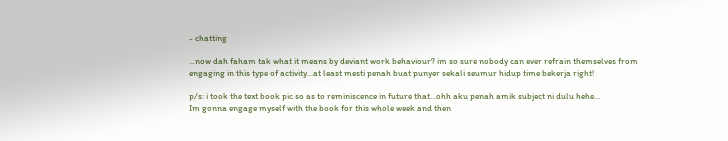- chatting

...now dah faham tak what it means by deviant work behaviour? im so sure nobody can ever refrain themselves from engaging in this type of activity...at least mesti penah buat punyer sekali seumur hidup time bekerja right!

p/s: i took the text book pic so as to reminiscence in future that...ohh aku penah amik subject ni dulu hehe...
Im gonna engage myself with the book for this whole week and then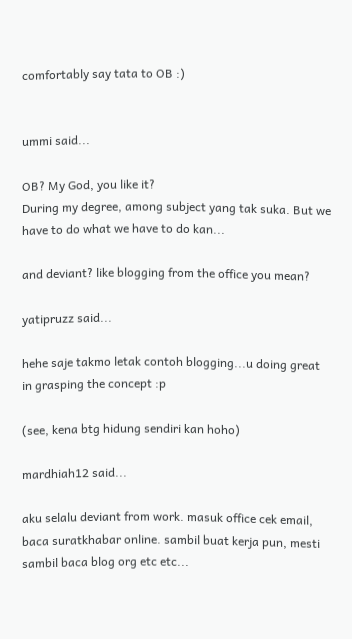comfortably say tata to OB :)


ummi said...

OB? My God, you like it?
During my degree, among subject yang tak suka. But we have to do what we have to do kan...

and deviant? like blogging from the office you mean?

yatipruzz said...

hehe saje takmo letak contoh blogging...u doing great in grasping the concept :p

(see, kena btg hidung sendiri kan hoho)

mardhiah12 said...

aku selalu deviant from work. masuk office cek email, baca suratkhabar online. sambil buat kerja pun, mesti sambil baca blog org etc etc...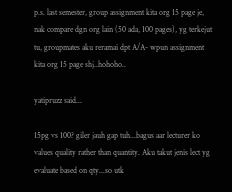p.s. last semester, group assignment kita org 15 page je, nak compare dgn org lain (50 ada, 100 pages), yg terkejut tu, groupmates aku reramai dpt A/A- wpun assignment kita org 15 page shj..hohoho..

yatipruzz said...

15pg vs 100? giler jauh gap tuh...bagus aar lecturer ko values quality rather than quantity. Aku takut jenis lect yg evaluate based on qty...so utk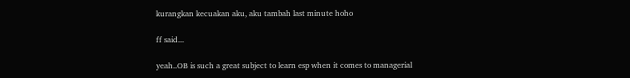kurangkan kecuakan aku, aku tambah last minute hoho

ff said...

yeah..OB is such a great subject to learn esp when it comes to managerial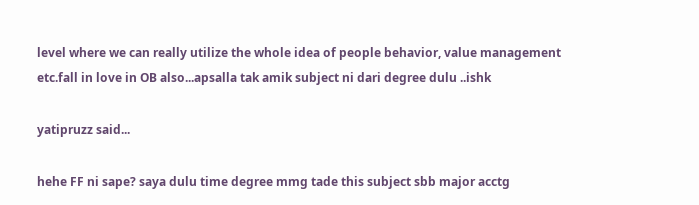level where we can really utilize the whole idea of people behavior, value management etc.fall in love in OB also...apsalla tak amik subject ni dari degree dulu ..ishk

yatipruzz said...

hehe FF ni sape? saya dulu time degree mmg tade this subject sbb major acctg